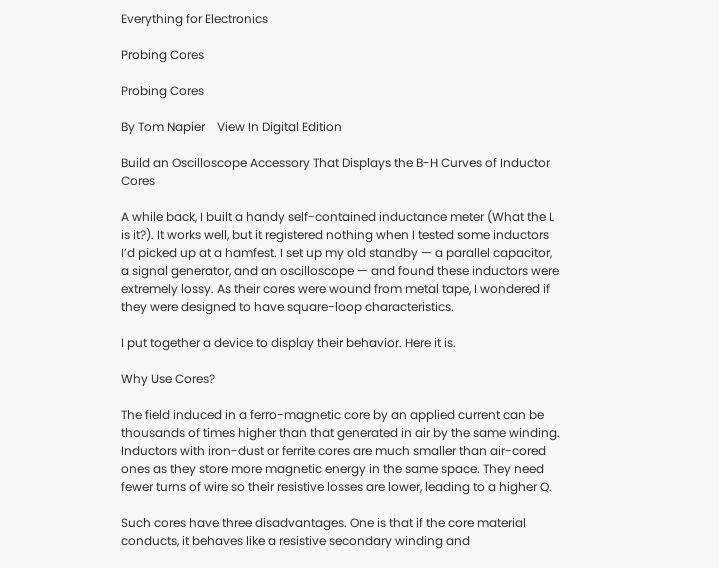Everything for Electronics

Probing Cores

Probing Cores

By Tom Napier    View In Digital Edition

Build an Oscilloscope Accessory That Displays the B-H Curves of Inductor Cores

A while back, I built a handy self-contained inductance meter (What the L is it?). It works well, but it registered nothing when I tested some inductors I’d picked up at a hamfest. I set up my old standby — a parallel capacitor, a signal generator, and an oscilloscope — and found these inductors were extremely lossy. As their cores were wound from metal tape, I wondered if they were designed to have square-loop characteristics.

I put together a device to display their behavior. Here it is.

Why Use Cores?

The field induced in a ferro-magnetic core by an applied current can be thousands of times higher than that generated in air by the same winding. Inductors with iron-dust or ferrite cores are much smaller than air-cored ones as they store more magnetic energy in the same space. They need fewer turns of wire so their resistive losses are lower, leading to a higher Q.

Such cores have three disadvantages. One is that if the core material conducts, it behaves like a resistive secondary winding and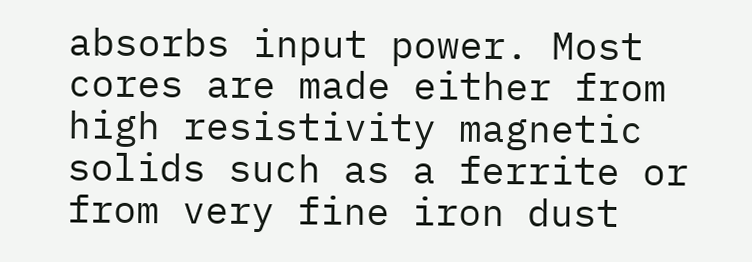absorbs input power. Most cores are made either from high resistivity magnetic solids such as a ferrite or from very fine iron dust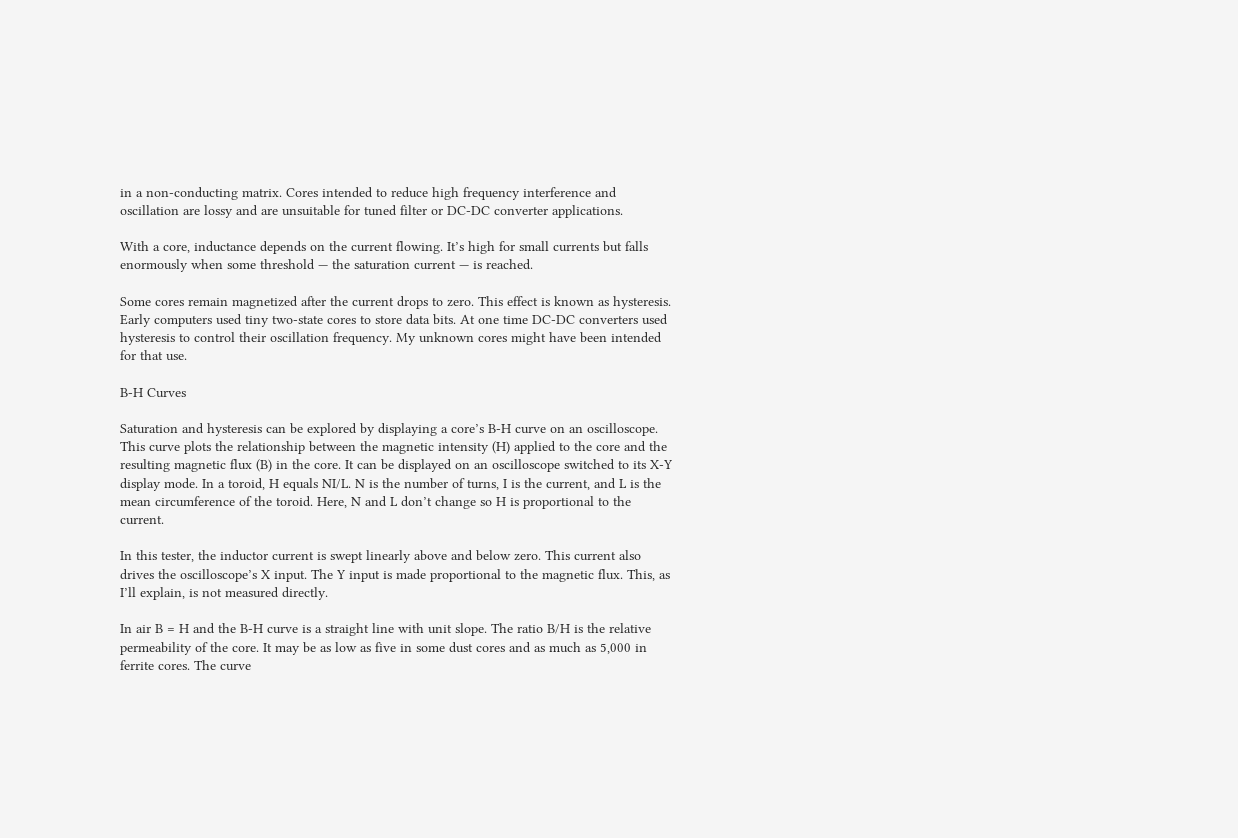in a non-conducting matrix. Cores intended to reduce high frequency interference and oscillation are lossy and are unsuitable for tuned filter or DC-DC converter applications.

With a core, inductance depends on the current flowing. It’s high for small currents but falls enormously when some threshold — the saturation current — is reached.

Some cores remain magnetized after the current drops to zero. This effect is known as hysteresis. Early computers used tiny two-state cores to store data bits. At one time DC-DC converters used hysteresis to control their oscillation frequency. My unknown cores might have been intended for that use.

B-H Curves

Saturation and hysteresis can be explored by displaying a core’s B-H curve on an oscilloscope. This curve plots the relationship between the magnetic intensity (H) applied to the core and the resulting magnetic flux (B) in the core. It can be displayed on an oscilloscope switched to its X-Y display mode. In a toroid, H equals NI/L. N is the number of turns, I is the current, and L is the mean circumference of the toroid. Here, N and L don’t change so H is proportional to the current.

In this tester, the inductor current is swept linearly above and below zero. This current also drives the oscilloscope’s X input. The Y input is made proportional to the magnetic flux. This, as I’ll explain, is not measured directly.

In air B = H and the B-H curve is a straight line with unit slope. The ratio B/H is the relative permeability of the core. It may be as low as five in some dust cores and as much as 5,000 in ferrite cores. The curve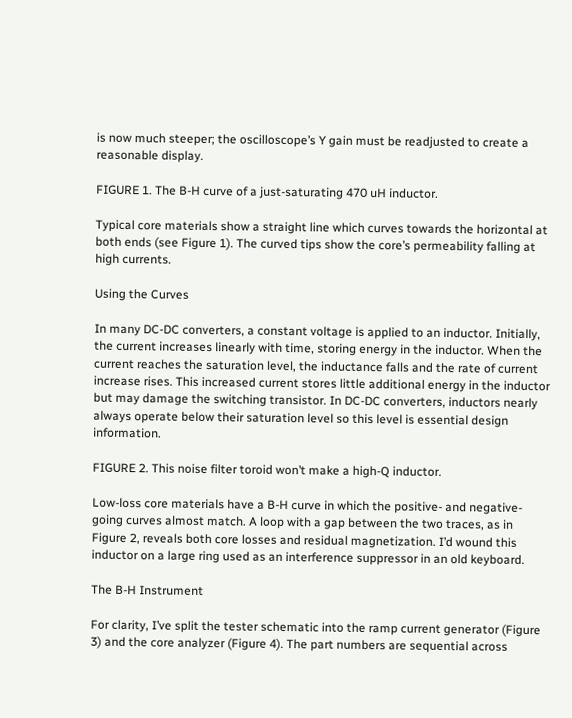is now much steeper; the oscilloscope’s Y gain must be readjusted to create a reasonable display.

FIGURE 1. The B-H curve of a just-saturating 470 uH inductor.

Typical core materials show a straight line which curves towards the horizontal at both ends (see Figure 1). The curved tips show the core’s permeability falling at high currents.

Using the Curves

In many DC-DC converters, a constant voltage is applied to an inductor. Initially, the current increases linearly with time, storing energy in the inductor. When the current reaches the saturation level, the inductance falls and the rate of current increase rises. This increased current stores little additional energy in the inductor but may damage the switching transistor. In DC-DC converters, inductors nearly always operate below their saturation level so this level is essential design information.

FIGURE 2. This noise filter toroid won’t make a high-Q inductor.

Low-loss core materials have a B-H curve in which the positive- and negative-going curves almost match. A loop with a gap between the two traces, as in Figure 2, reveals both core losses and residual magnetization. I’d wound this inductor on a large ring used as an interference suppressor in an old keyboard.

The B-H Instrument

For clarity, I’ve split the tester schematic into the ramp current generator (Figure 3) and the core analyzer (Figure 4). The part numbers are sequential across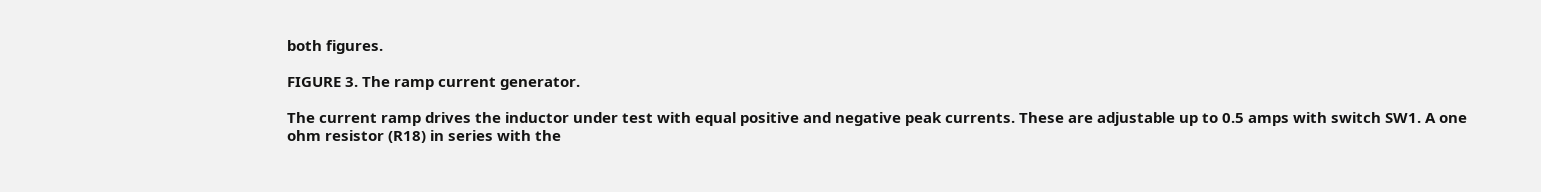both figures.

FIGURE 3. The ramp current generator.

The current ramp drives the inductor under test with equal positive and negative peak currents. These are adjustable up to 0.5 amps with switch SW1. A one ohm resistor (R18) in series with the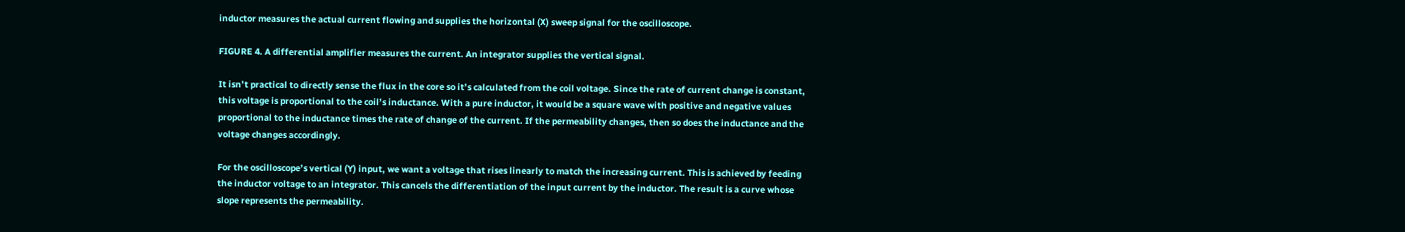inductor measures the actual current flowing and supplies the horizontal (X) sweep signal for the oscilloscope.

FIGURE 4. A differential amplifier measures the current. An integrator supplies the vertical signal.

It isn’t practical to directly sense the flux in the core so it’s calculated from the coil voltage. Since the rate of current change is constant, this voltage is proportional to the coil’s inductance. With a pure inductor, it would be a square wave with positive and negative values proportional to the inductance times the rate of change of the current. If the permeability changes, then so does the inductance and the voltage changes accordingly.

For the oscilloscope’s vertical (Y) input, we want a voltage that rises linearly to match the increasing current. This is achieved by feeding the inductor voltage to an integrator. This cancels the differentiation of the input current by the inductor. The result is a curve whose slope represents the permeability.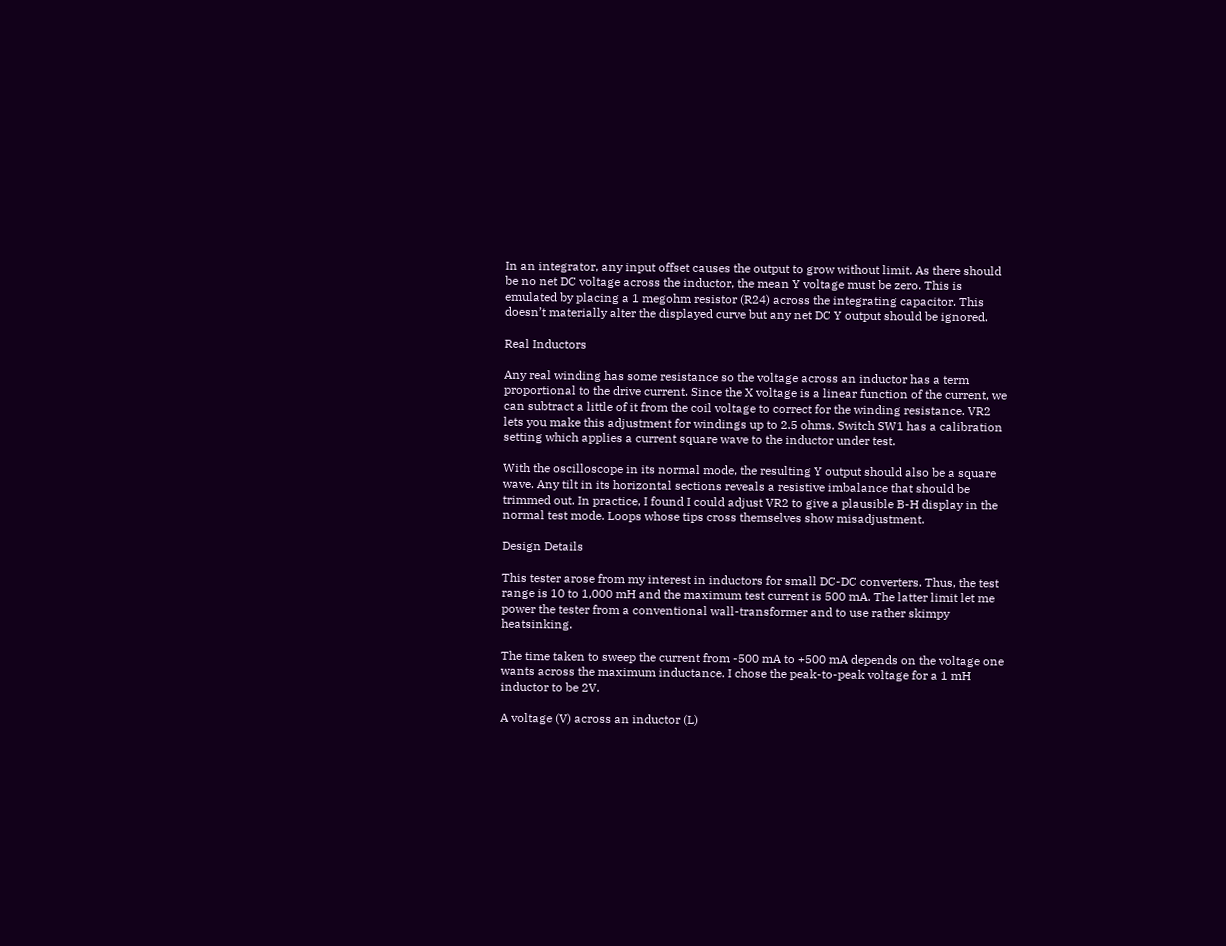In an integrator, any input offset causes the output to grow without limit. As there should be no net DC voltage across the inductor, the mean Y voltage must be zero. This is emulated by placing a 1 megohm resistor (R24) across the integrating capacitor. This doesn’t materially alter the displayed curve but any net DC Y output should be ignored.

Real Inductors

Any real winding has some resistance so the voltage across an inductor has a term proportional to the drive current. Since the X voltage is a linear function of the current, we can subtract a little of it from the coil voltage to correct for the winding resistance. VR2 lets you make this adjustment for windings up to 2.5 ohms. Switch SW1 has a calibration setting which applies a current square wave to the inductor under test.

With the oscilloscope in its normal mode, the resulting Y output should also be a square wave. Any tilt in its horizontal sections reveals a resistive imbalance that should be trimmed out. In practice, I found I could adjust VR2 to give a plausible B-H display in the normal test mode. Loops whose tips cross themselves show misadjustment.

Design Details

This tester arose from my interest in inductors for small DC-DC converters. Thus, the test range is 10 to 1,000 mH and the maximum test current is 500 mA. The latter limit let me power the tester from a conventional wall-transformer and to use rather skimpy heatsinking.

The time taken to sweep the current from -500 mA to +500 mA depends on the voltage one wants across the maximum inductance. I chose the peak-to-peak voltage for a 1 mH inductor to be 2V.

A voltage (V) across an inductor (L)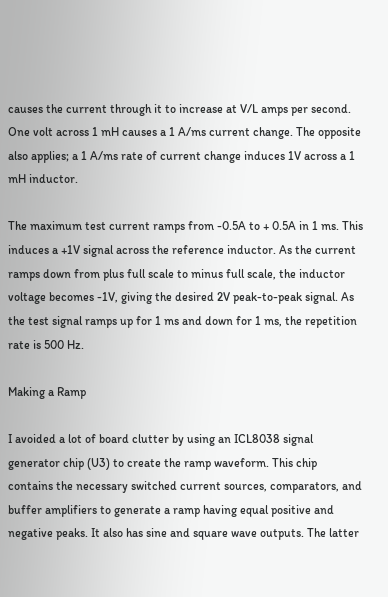causes the current through it to increase at V/L amps per second. One volt across 1 mH causes a 1 A/ms current change. The opposite also applies; a 1 A/ms rate of current change induces 1V across a 1 mH inductor.

The maximum test current ramps from -0.5A to + 0.5A in 1 ms. This induces a +1V signal across the reference inductor. As the current ramps down from plus full scale to minus full scale, the inductor voltage becomes -1V, giving the desired 2V peak-to-peak signal. As the test signal ramps up for 1 ms and down for 1 ms, the repetition rate is 500 Hz.

Making a Ramp

I avoided a lot of board clutter by using an ICL8038 signal generator chip (U3) to create the ramp waveform. This chip contains the necessary switched current sources, comparators, and buffer amplifiers to generate a ramp having equal positive and negative peaks. It also has sine and square wave outputs. The latter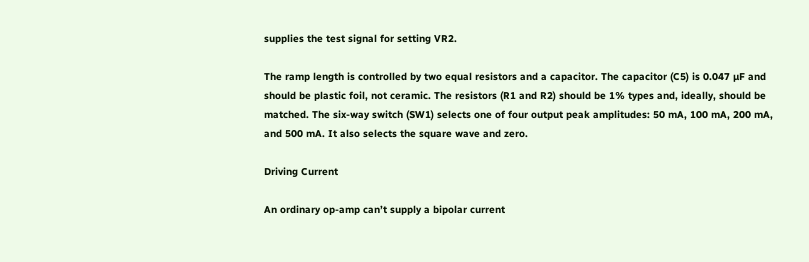supplies the test signal for setting VR2.

The ramp length is controlled by two equal resistors and a capacitor. The capacitor (C5) is 0.047 µF and should be plastic foil, not ceramic. The resistors (R1 and R2) should be 1% types and, ideally, should be matched. The six-way switch (SW1) selects one of four output peak amplitudes: 50 mA, 100 mA, 200 mA, and 500 mA. It also selects the square wave and zero.

Driving Current

An ordinary op-amp can’t supply a bipolar current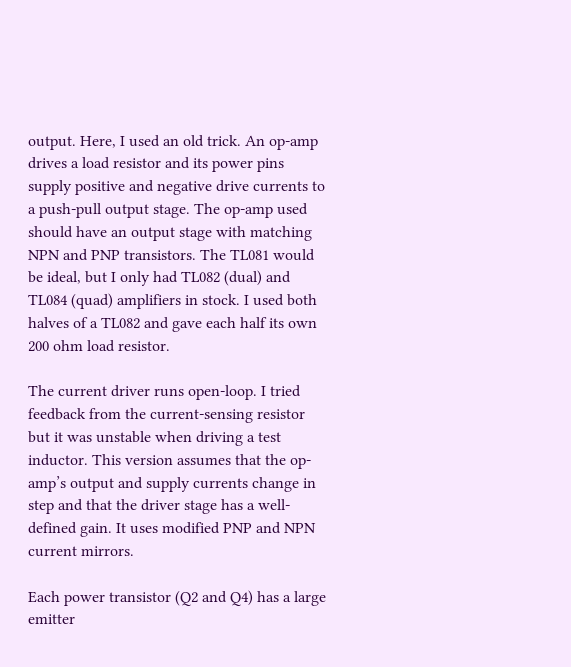output. Here, I used an old trick. An op-amp drives a load resistor and its power pins supply positive and negative drive currents to a push-pull output stage. The op-amp used should have an output stage with matching NPN and PNP transistors. The TL081 would be ideal, but I only had TL082 (dual) and TL084 (quad) amplifiers in stock. I used both halves of a TL082 and gave each half its own 200 ohm load resistor.

The current driver runs open-loop. I tried feedback from the current-sensing resistor but it was unstable when driving a test inductor. This version assumes that the op-amp’s output and supply currents change in step and that the driver stage has a well-defined gain. It uses modified PNP and NPN current mirrors.

Each power transistor (Q2 and Q4) has a large emitter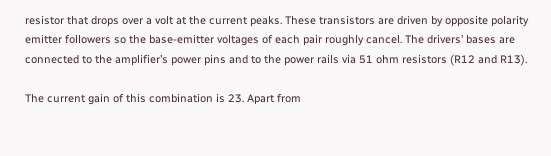resistor that drops over a volt at the current peaks. These transistors are driven by opposite polarity emitter followers so the base-emitter voltages of each pair roughly cancel. The drivers’ bases are connected to the amplifier’s power pins and to the power rails via 51 ohm resistors (R12 and R13).

The current gain of this combination is 23. Apart from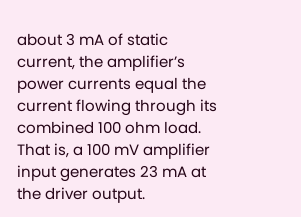about 3 mA of static current, the amplifier’s power currents equal the current flowing through its combined 100 ohm load. That is, a 100 mV amplifier input generates 23 mA at the driver output.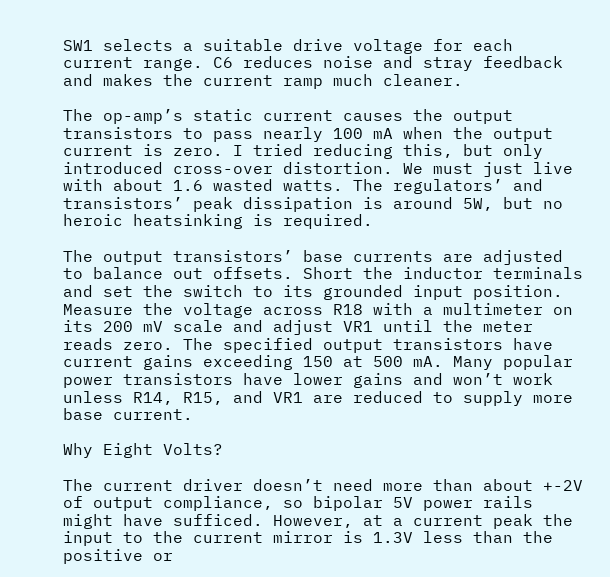SW1 selects a suitable drive voltage for each current range. C6 reduces noise and stray feedback and makes the current ramp much cleaner.

The op-amp’s static current causes the output transistors to pass nearly 100 mA when the output current is zero. I tried reducing this, but only introduced cross-over distortion. We must just live with about 1.6 wasted watts. The regulators’ and transistors’ peak dissipation is around 5W, but no heroic heatsinking is required.

The output transistors’ base currents are adjusted to balance out offsets. Short the inductor terminals and set the switch to its grounded input position. Measure the voltage across R18 with a multimeter on its 200 mV scale and adjust VR1 until the meter reads zero. The specified output transistors have current gains exceeding 150 at 500 mA. Many popular power transistors have lower gains and won’t work unless R14, R15, and VR1 are reduced to supply more base current.

Why Eight Volts?

The current driver doesn’t need more than about +-2V of output compliance, so bipolar 5V power rails might have sufficed. However, at a current peak the input to the current mirror is 1.3V less than the positive or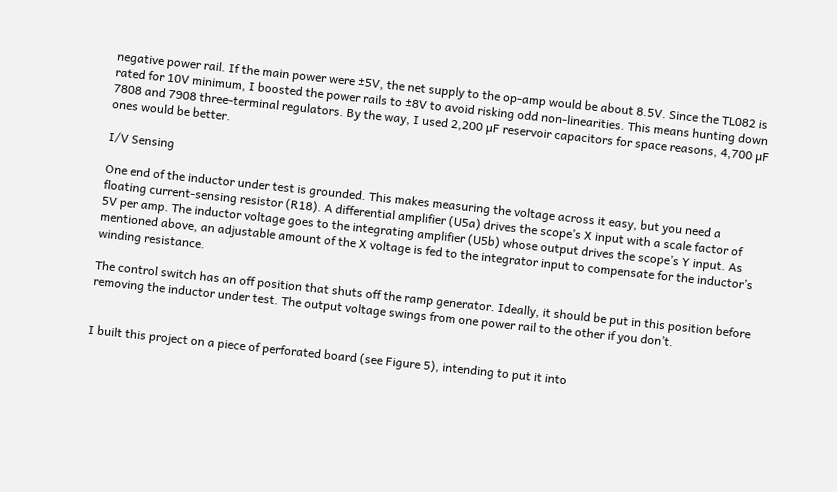negative power rail. If the main power were ±5V, the net supply to the op-amp would be about 8.5V. Since the TL082 is rated for 10V minimum, I boosted the power rails to ±8V to avoid risking odd non-linearities. This means hunting down 7808 and 7908 three-terminal regulators. By the way, I used 2,200 µF reservoir capacitors for space reasons, 4,700 µF ones would be better.

I/V Sensing

One end of the inductor under test is grounded. This makes measuring the voltage across it easy, but you need a floating current-sensing resistor (R18). A differential amplifier (U5a) drives the scope’s X input with a scale factor of 5V per amp. The inductor voltage goes to the integrating amplifier (U5b) whose output drives the scope’s Y input. As mentioned above, an adjustable amount of the X voltage is fed to the integrator input to compensate for the inductor’s winding resistance.

The control switch has an off position that shuts off the ramp generator. Ideally, it should be put in this position before removing the inductor under test. The output voltage swings from one power rail to the other if you don’t.


I built this project on a piece of perforated board (see Figure 5), intending to put it into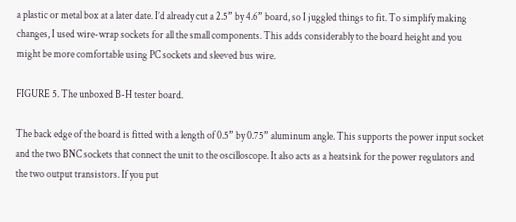a plastic or metal box at a later date. I’d already cut a 2.5” by 4.6” board, so I juggled things to fit. To simplify making changes, I used wire-wrap sockets for all the small components. This adds considerably to the board height and you might be more comfortable using PC sockets and sleeved bus wire.

FIGURE 5. The unboxed B-H tester board.

The back edge of the board is fitted with a length of 0.5” by 0.75” aluminum angle. This supports the power input socket and the two BNC sockets that connect the unit to the oscilloscope. It also acts as a heatsink for the power regulators and the two output transistors. If you put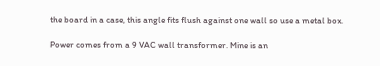the board in a case, this angle fits flush against one wall so use a metal box.

Power comes from a 9 VAC wall transformer. Mine is an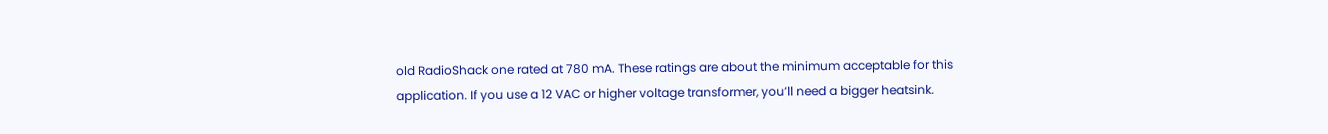old RadioShack one rated at 780 mA. These ratings are about the minimum acceptable for this application. If you use a 12 VAC or higher voltage transformer, you’ll need a bigger heatsink.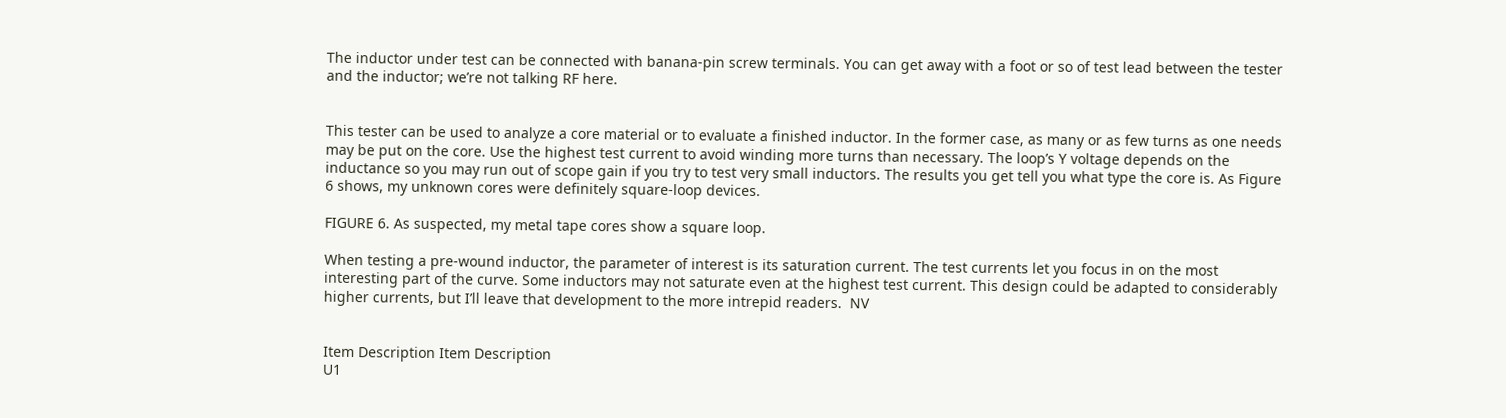The inductor under test can be connected with banana-pin screw terminals. You can get away with a foot or so of test lead between the tester and the inductor; we’re not talking RF here.


This tester can be used to analyze a core material or to evaluate a finished inductor. In the former case, as many or as few turns as one needs may be put on the core. Use the highest test current to avoid winding more turns than necessary. The loop’s Y voltage depends on the inductance so you may run out of scope gain if you try to test very small inductors. The results you get tell you what type the core is. As Figure 6 shows, my unknown cores were definitely square-loop devices.

FIGURE 6. As suspected, my metal tape cores show a square loop.

When testing a pre-wound inductor, the parameter of interest is its saturation current. The test currents let you focus in on the most interesting part of the curve. Some inductors may not saturate even at the highest test current. This design could be adapted to considerably higher currents, but I’ll leave that development to the more intrepid readers.  NV


Item Description Item Description
U1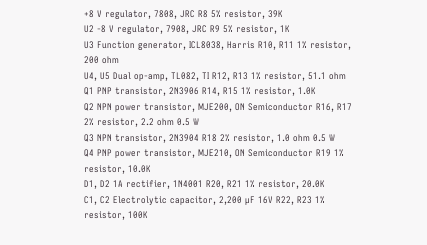+8 V regulator, 7808, JRC R8 5% resistor, 39K
U2 -8 V regulator, 7908, JRC R9 5% resistor, 1K
U3 Function generator, ICL8038, Harris R10, R11 1% resistor, 200 ohm
U4, U5 Dual op-amp, TL082, TI R12, R13 1% resistor, 51.1 ohm
Q1 PNP transistor, 2N3906 R14, R15 1% resistor, 1.0K
Q2 NPN power transistor, MJE200, ON Semiconductor R16, R17 2% resistor, 2.2 ohm 0.5 W
Q3 NPN transistor, 2N3904 R18 2% resistor, 1.0 ohm 0.5 W
Q4 PNP power transistor, MJE210, ON Semiconductor R19 1% resistor, 10.0K
D1, D2 1A rectifier, 1N4001 R20, R21 1% resistor, 20.0K
C1, C2 Electrolytic capacitor, 2,200 µF 16V R22, R23 1% resistor, 100K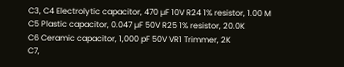C3, C4 Electrolytic capacitor, 470 µF 10V R24 1% resistor, 1.00 M
C5 Plastic capacitor, 0.047 µF 50V R25 1% resistor, 20.0K
C6 Ceramic capacitor, 1,000 pF 50V VR1 Trimmer, 2K
C7,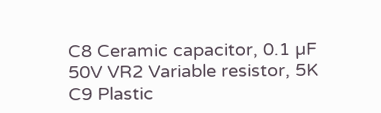C8 Ceramic capacitor, 0.1 µF 50V VR2 Variable resistor, 5K
C9 Plastic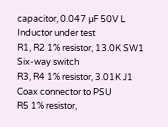capacitor, 0.047 µF 50V L Inductor under test
R1, R2 1% resistor, 13.0K SW1 Six-way switch
R3, R4 1% resistor, 3.01K J1 Coax connector to PSU
R5 1% resistor,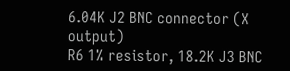6.04K J2 BNC connector (X output)
R6 1% resistor, 18.2K J3 BNC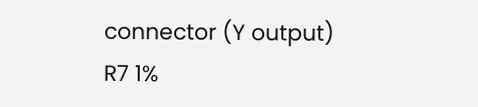connector (Y output)
R7 1%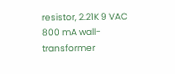resistor, 2.21K 9 VAC 800 mA wall-transformer